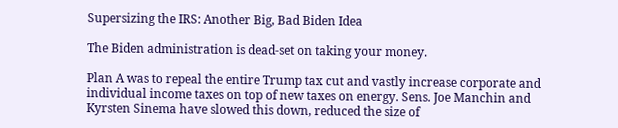Supersizing the IRS: Another Big, Bad Biden Idea

The Biden administration is dead-set on taking your money.

Plan A was to repeal the entire Trump tax cut and vastly increase corporate and individual income taxes on top of new taxes on energy. Sens. Joe Manchin and Kyrsten Sinema have slowed this down, reduced the size of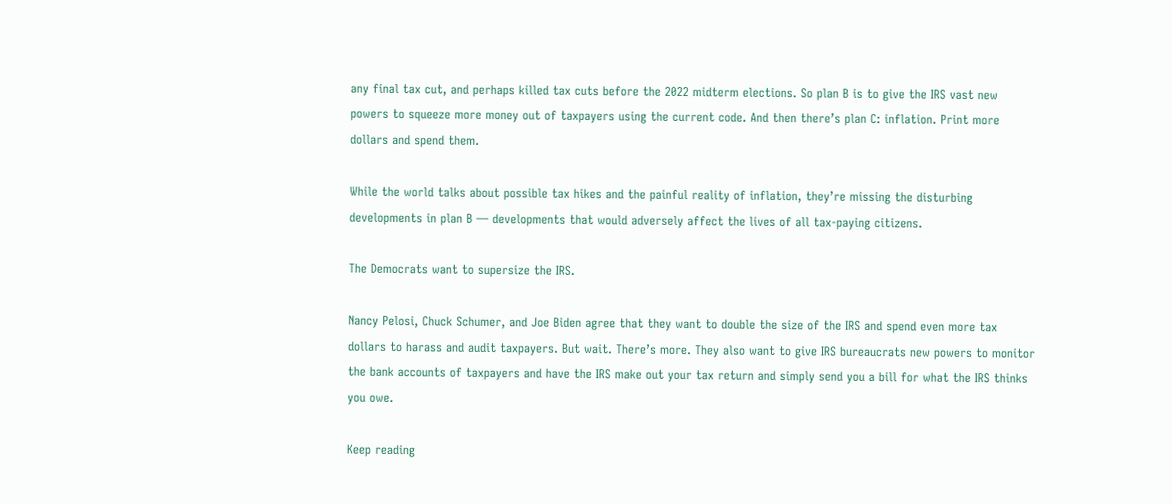any final tax cut, and perhaps killed tax cuts before the 2022 midterm elections. So plan B is to give the IRS vast new powers to squeeze more money out of taxpayers using the current code. And then there’s plan C: inflation. Print more dollars and spend them.

While the world talks about possible tax hikes and the painful reality of inflation, they’re missing the disturbing developments in plan B — developments that would adversely affect the lives of all tax-paying citizens.

The Democrats want to supersize the IRS.

Nancy Pelosi, Chuck Schumer, and Joe Biden agree that they want to double the size of the IRS and spend even more tax dollars to harass and audit taxpayers. But wait. There’s more. They also want to give IRS bureaucrats new powers to monitor the bank accounts of taxpayers and have the IRS make out your tax return and simply send you a bill for what the IRS thinks you owe.

Keep reading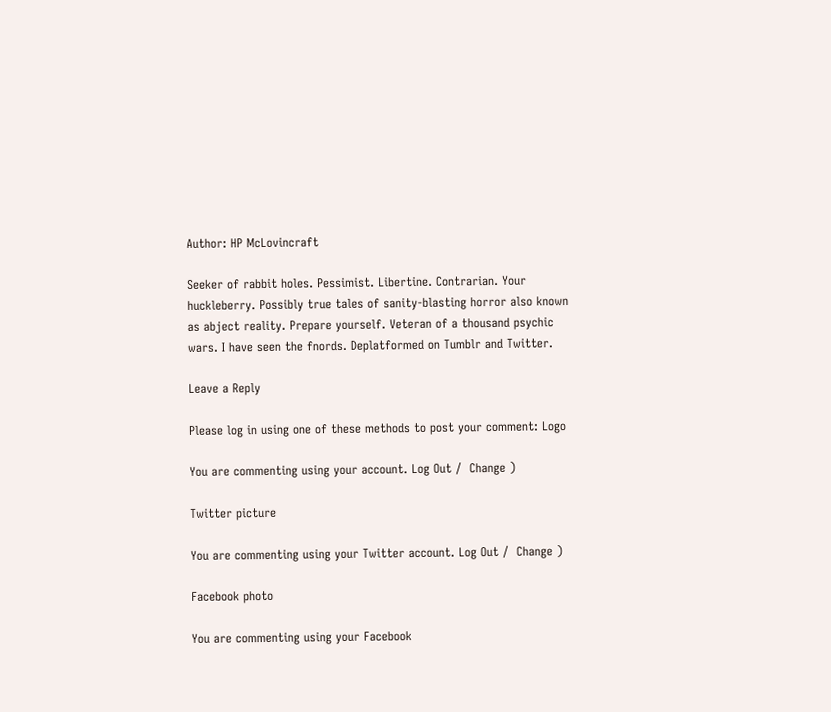Author: HP McLovincraft

Seeker of rabbit holes. Pessimist. Libertine. Contrarian. Your huckleberry. Possibly true tales of sanity-blasting horror also known as abject reality. Prepare yourself. Veteran of a thousand psychic wars. I have seen the fnords. Deplatformed on Tumblr and Twitter.

Leave a Reply

Please log in using one of these methods to post your comment: Logo

You are commenting using your account. Log Out /  Change )

Twitter picture

You are commenting using your Twitter account. Log Out /  Change )

Facebook photo

You are commenting using your Facebook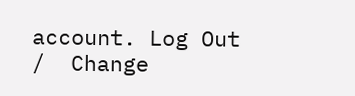account. Log Out /  Change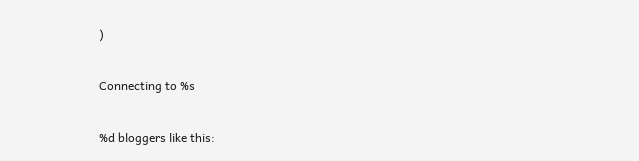)

Connecting to %s

%d bloggers like this: